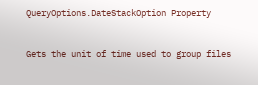QueryOptions.DateStackOption Property


Gets the unit of time used to group files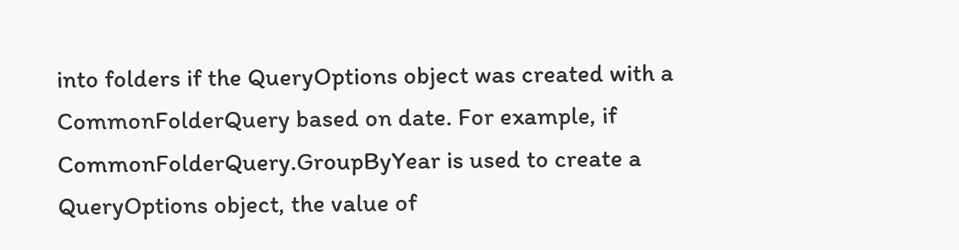into folders if the QueryOptions object was created with a CommonFolderQuery based on date. For example, if CommonFolderQuery.GroupByYear is used to create a QueryOptions object, the value of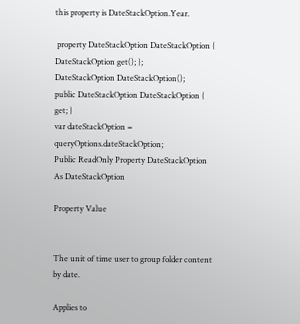this property is DateStackOption.Year.

 property DateStackOption DateStackOption { DateStackOption get(); };
DateStackOption DateStackOption();
public DateStackOption DateStackOption { get; }
var dateStackOption = queryOptions.dateStackOption;
Public ReadOnly Property DateStackOption As DateStackOption

Property Value


The unit of time user to group folder content by date.

Applies to